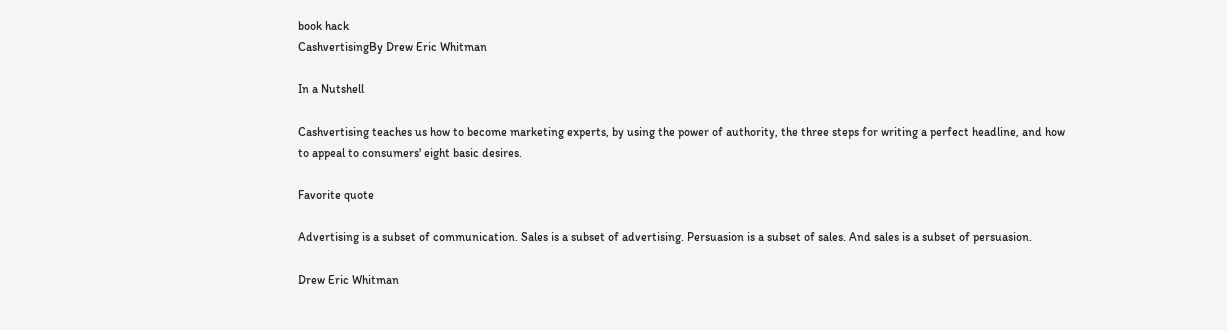book hack
CashvertisingBy Drew Eric Whitman

In a Nutshell

Cashvertising teaches us how to become marketing experts, by using the power of authority, the three steps for writing a perfect headline, and how to appeal to consumers' eight basic desires.

Favorite quote

Advertising is a subset of communication. Sales is a subset of advertising. Persuasion is a subset of sales. And sales is a subset of persuasion.

Drew Eric Whitman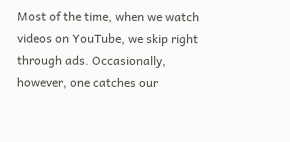Most of the time, when we watch videos on YouTube, we skip right through ads. Occasionally, however, one catches our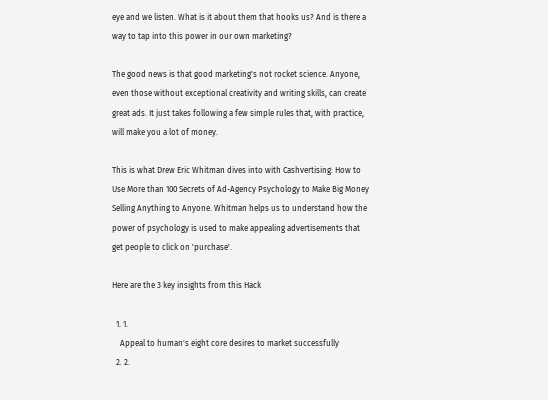eye and we listen. What is it about them that hooks us? And is there a way to tap into this power in our own marketing?

The good news is that good marketing's not rocket science. Anyone, even those without exceptional creativity and writing skills, can create great ads. It just takes following a few simple rules that, with practice, will make you a lot of money.

This is what Drew Eric Whitman dives into with Cashvertising: How to Use More than 100 Secrets of Ad-Agency Psychology to Make Big Money Selling Anything to Anyone. Whitman helps us to understand how the power of psychology is used to make appealing advertisements that get people to click on 'purchase'.

Here are the 3 key insights from this Hack

  1. 1.
    Appeal to human's eight core desires to market successfully
  2. 2.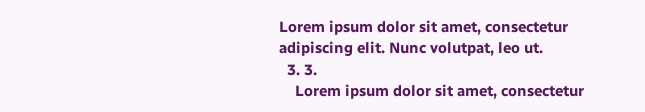Lorem ipsum dolor sit amet, consectetur adipiscing elit. Nunc volutpat, leo ut.
  3. 3.
    Lorem ipsum dolor sit amet, consectetur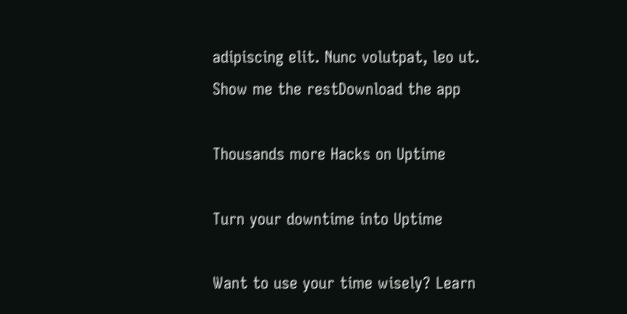adipiscing elit. Nunc volutpat, leo ut.
Show me the restDownload the app

Thousands more Hacks on Uptime

Turn your downtime into Uptime

Want to use your time wisely? Learn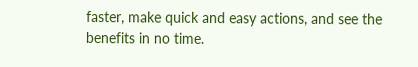faster, make quick and easy actions, and see the benefits in no time.